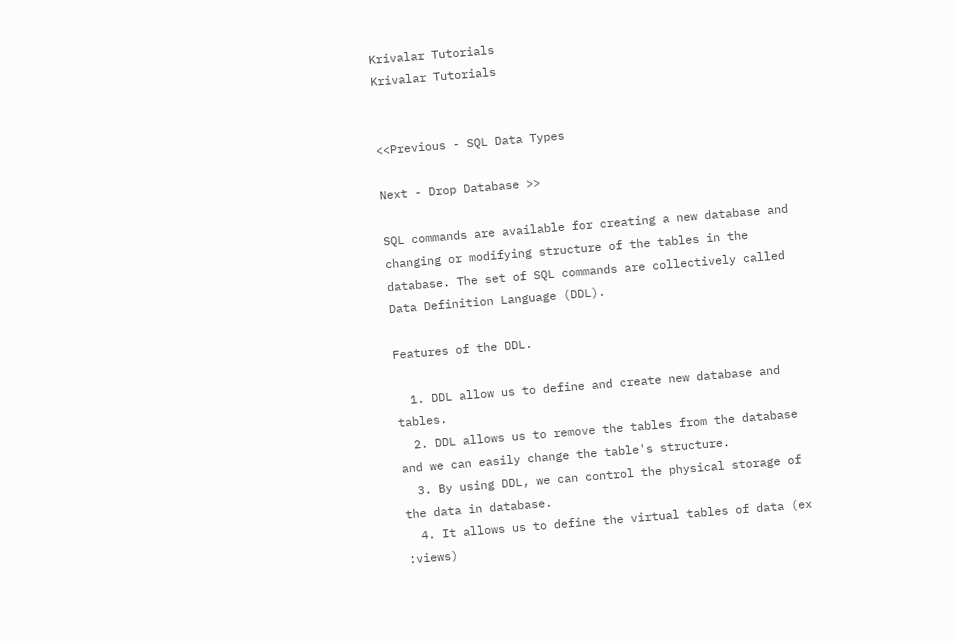Krivalar Tutorials
Krivalar Tutorials


<<Previous - SQL Data Types

Next - Drop Database >>

SQL commands are available for creating a new database and changing or modifying structure of the tables in the database. The set of SQL commands are collectively called Data Definition Language (DDL).

Features of the DDL.

  1. DDL allow us to define and create new database and tables.
  2. DDL allows us to remove the tables from the database and we can easily change the table's structure.
  3. By using DDL, we can control the physical storage of the data in database.
  4. It allows us to define the virtual tables of data (ex :views)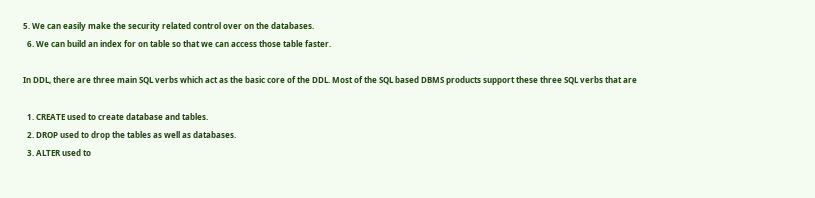5. We can easily make the security related control over on the databases.
  6. We can build an index for on table so that we can access those table faster.

In DDL, there are three main SQL verbs which act as the basic core of the DDL. Most of the SQL based DBMS products support these three SQL verbs that are

  1. CREATE used to create database and tables.
  2. DROP used to drop the tables as well as databases.
  3. ALTER used to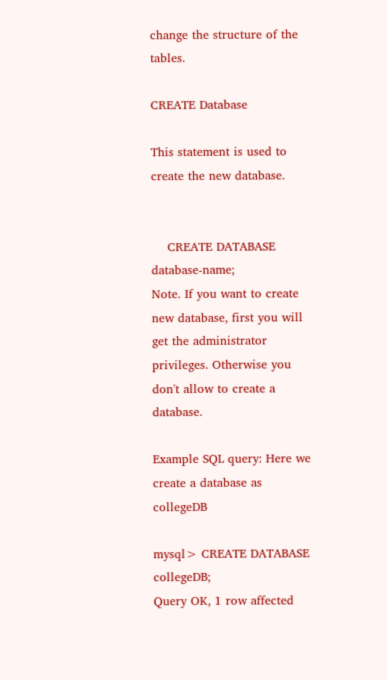change the structure of the tables.

CREATE Database

This statement is used to create the new database.


    CREATE DATABASE database-name;
Note. If you want to create new database, first you will get the administrator privileges. Otherwise you don't allow to create a database.

Example SQL query: Here we create a database as collegeDB

mysql> CREATE DATABASE collegeDB;
Query OK, 1 row affected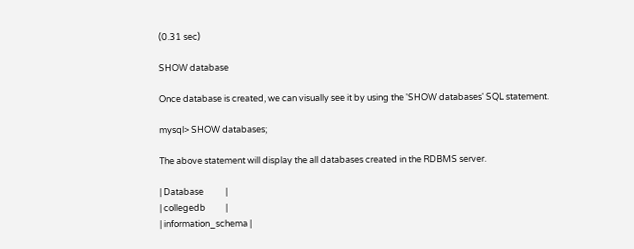(0.31 sec)

SHOW database

Once database is created, we can visually see it by using the 'SHOW databases' SQL statement.

mysql> SHOW databases;

The above statement will display the all databases created in the RDBMS server.

| Database           |
| collegedb          |
| information_schema |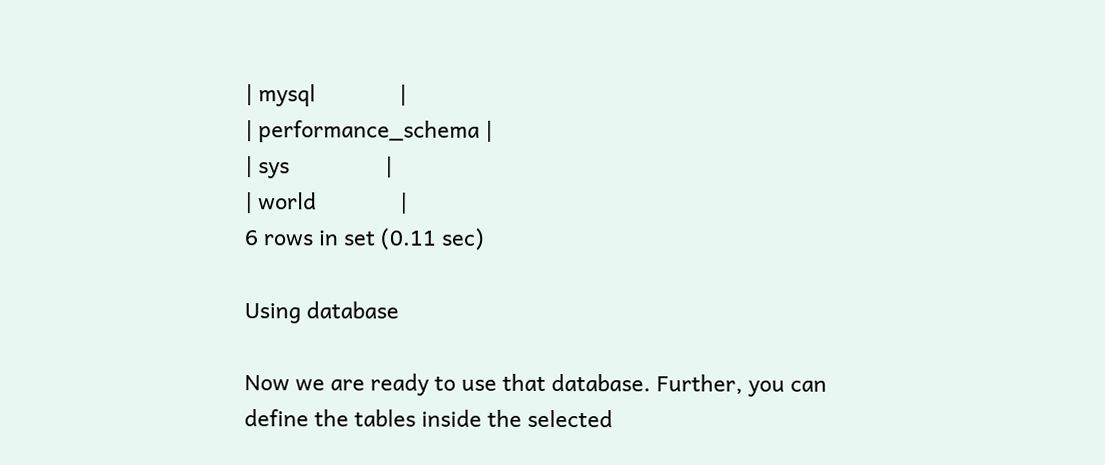| mysql              |
| performance_schema |
| sys                |
| world              |
6 rows in set (0.11 sec)

Using database

Now we are ready to use that database. Further, you can define the tables inside the selected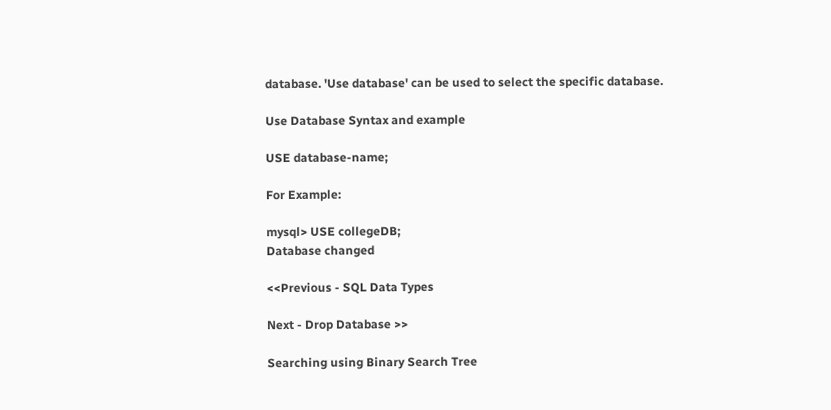database. 'Use database' can be used to select the specific database.

Use Database Syntax and example

USE database-name;

For Example:

mysql> USE collegeDB;
Database changed

<<Previous - SQL Data Types

Next - Drop Database >>

Searching using Binary Search Tree